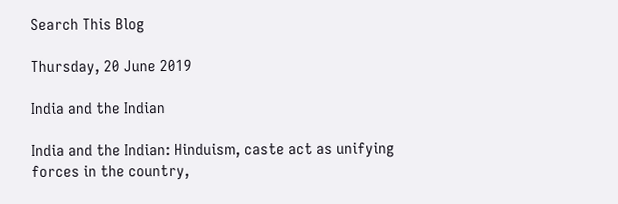Search This Blog

Thursday, 20 June 2019

India and the Indian

India and the Indian: Hinduism, caste act as unifying forces in the country,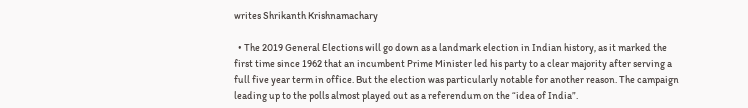writes Shrikanth Krishnamachary

  • The 2019 General Elections will go down as a landmark election in Indian history, as it marked the first time since 1962 that an incumbent Prime Minister led his party to a clear majority after serving a full five year term in office. But the election was particularly notable for another reason. The campaign leading up to the polls almost played out as a referendum on the “idea of India”.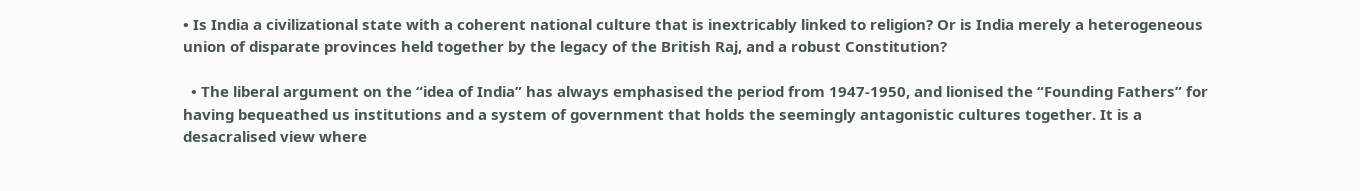• Is India a civilizational state with a coherent national culture that is inextricably linked to religion? Or is India merely a heterogeneous union of disparate provinces held together by the legacy of the British Raj, and a robust Constitution?

  • The liberal argument on the “idea of India” has always emphasised the period from 1947-1950, and lionised the “Founding Fathers” for having bequeathed us institutions and a system of government that holds the seemingly antagonistic cultures together. It is a desacralised view where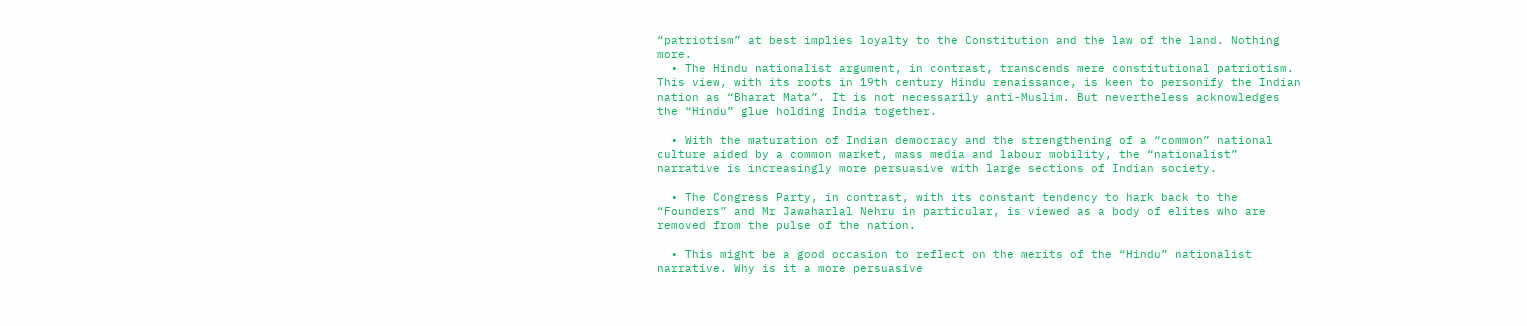“patriotism” at best implies loyalty to the Constitution and the law of the land. Nothing more.
  • The Hindu nationalist argument, in contrast, transcends mere constitutional patriotism. This view, with its roots in 19th century Hindu renaissance, is keen to personify the Indian nation as “Bharat Mata”. It is not necessarily anti-Muslim. But nevertheless acknowledges the “Hindu” glue holding India together.

  • With the maturation of Indian democracy and the strengthening of a “common” national culture aided by a common market, mass media and labour mobility, the “nationalist” narrative is increasingly more persuasive with large sections of Indian society.

  • The Congress Party, in contrast, with its constant tendency to hark back to the “Founders” and Mr Jawaharlal Nehru in particular, is viewed as a body of elites who are removed from the pulse of the nation.

  • This might be a good occasion to reflect on the merits of the “Hindu” nationalist narrative. Why is it a more persuasive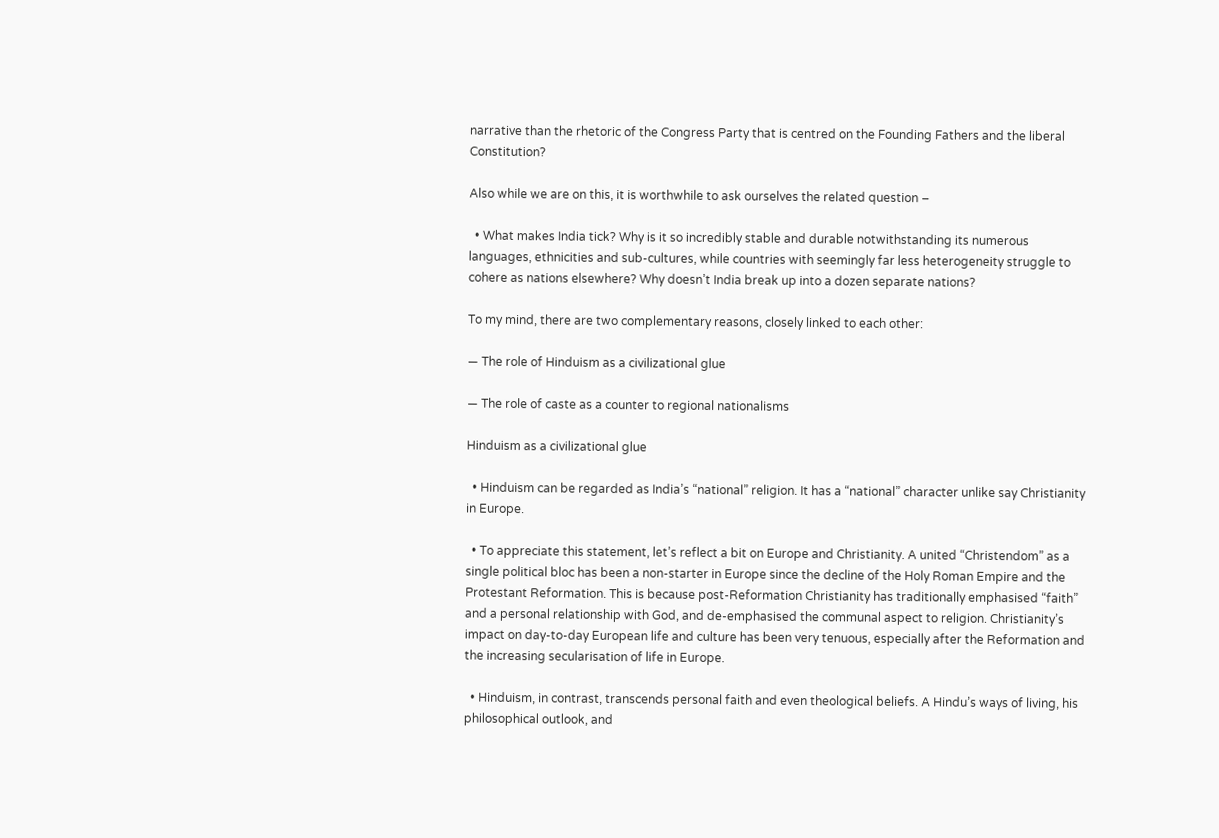narrative than the rhetoric of the Congress Party that is centred on the Founding Fathers and the liberal Constitution?

Also while we are on this, it is worthwhile to ask ourselves the related question –

  • What makes India tick? Why is it so incredibly stable and durable notwithstanding its numerous languages, ethnicities and sub-cultures, while countries with seemingly far less heterogeneity struggle to cohere as nations elsewhere? Why doesn’t India break up into a dozen separate nations?

To my mind, there are two complementary reasons, closely linked to each other:

— The role of Hinduism as a civilizational glue

— The role of caste as a counter to regional nationalisms

Hinduism as a civilizational glue

  • Hinduism can be regarded as India’s “national” religion. It has a “national” character unlike say Christianity in Europe.

  • To appreciate this statement, let’s reflect a bit on Europe and Christianity. A united “Christendom” as a single political bloc has been a non-starter in Europe since the decline of the Holy Roman Empire and the Protestant Reformation. This is because post-Reformation Christianity has traditionally emphasised “faith” and a personal relationship with God, and de-emphasised the communal aspect to religion. Christianity’s impact on day-to-day European life and culture has been very tenuous, especially after the Reformation and the increasing secularisation of life in Europe.

  • Hinduism, in contrast, transcends personal faith and even theological beliefs. A Hindu’s ways of living, his philosophical outlook, and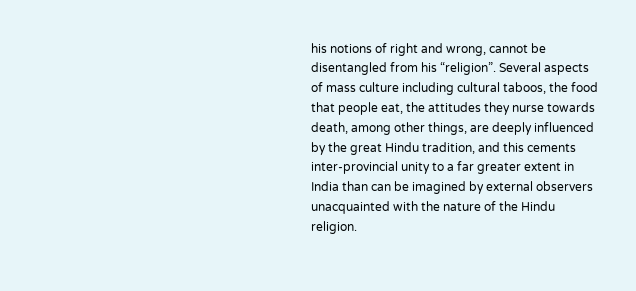his notions of right and wrong, cannot be disentangled from his “religion”. Several aspects of mass culture including cultural taboos, the food that people eat, the attitudes they nurse towards death, among other things, are deeply influenced by the great Hindu tradition, and this cements inter-provincial unity to a far greater extent in India than can be imagined by external observers unacquainted with the nature of the Hindu religion.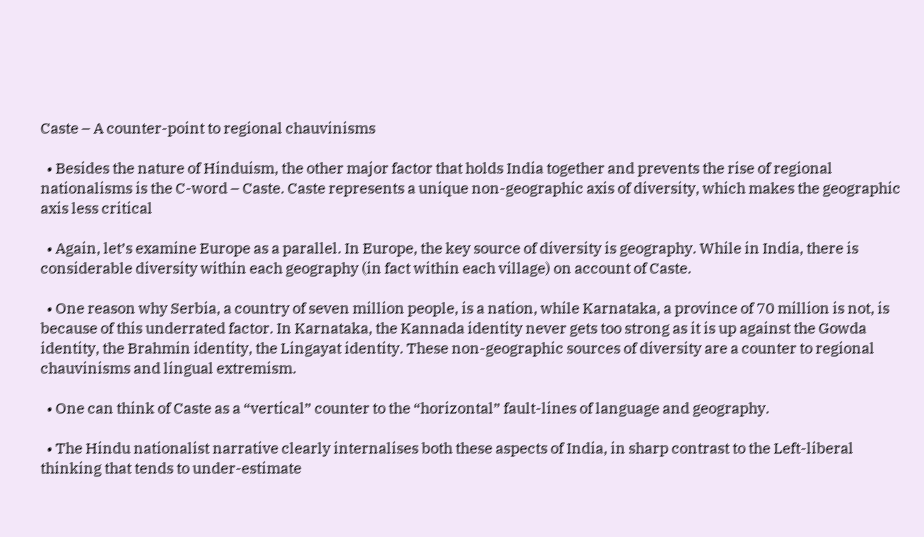Caste – A counter-point to regional chauvinisms

  • Besides the nature of Hinduism, the other major factor that holds India together and prevents the rise of regional nationalisms is the C-word – Caste. Caste represents a unique non-geographic axis of diversity, which makes the geographic axis less critical

  • Again, let’s examine Europe as a parallel. In Europe, the key source of diversity is geography. While in India, there is considerable diversity within each geography (in fact within each village) on account of Caste.

  • One reason why Serbia, a country of seven million people, is a nation, while Karnataka, a province of 70 million is not, is because of this underrated factor. In Karnataka, the Kannada identity never gets too strong as it is up against the Gowda identity, the Brahmin identity, the Lingayat identity. These non-geographic sources of diversity are a counter to regional chauvinisms and lingual extremism.

  • One can think of Caste as a “vertical” counter to the “horizontal” fault-lines of language and geography.

  • The Hindu nationalist narrative clearly internalises both these aspects of India, in sharp contrast to the Left-liberal thinking that tends to under-estimate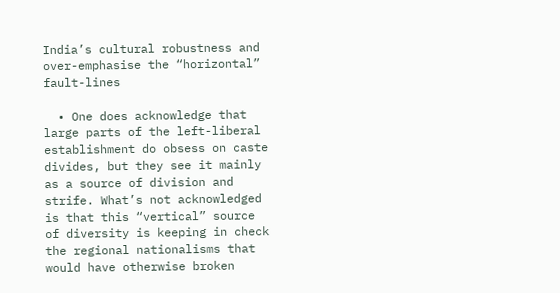India’s cultural robustness and over-emphasise the “horizontal” fault-lines

  • One does acknowledge that large parts of the left-liberal establishment do obsess on caste divides, but they see it mainly as a source of division and strife. What’s not acknowledged is that this “vertical” source of diversity is keeping in check the regional nationalisms that would have otherwise broken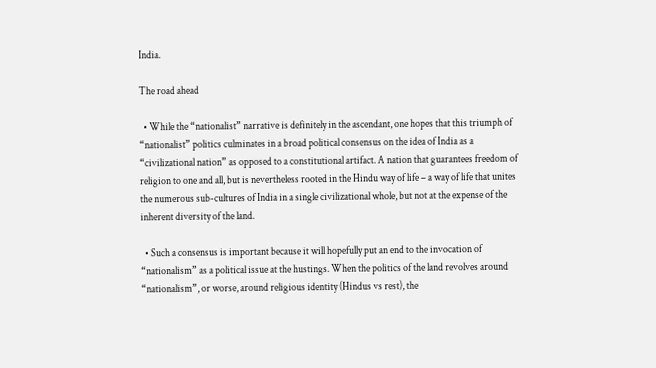India.

The road ahead

  • While the “nationalist” narrative is definitely in the ascendant, one hopes that this triumph of “nationalist” politics culminates in a broad political consensus on the idea of India as a “civilizational nation” as opposed to a constitutional artifact. A nation that guarantees freedom of religion to one and all, but is nevertheless rooted in the Hindu way of life – a way of life that unites the numerous sub-cultures of India in a single civilizational whole, but not at the expense of the inherent diversity of the land.

  • Such a consensus is important because it will hopefully put an end to the invocation of “nationalism” as a political issue at the hustings. When the politics of the land revolves around “nationalism”, or worse, around religious identity (Hindus vs rest), the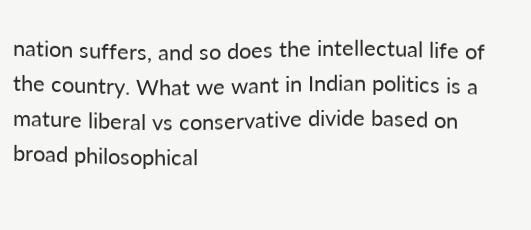nation suffers, and so does the intellectual life of the country. What we want in Indian politics is a mature liberal vs conservative divide based on broad philosophical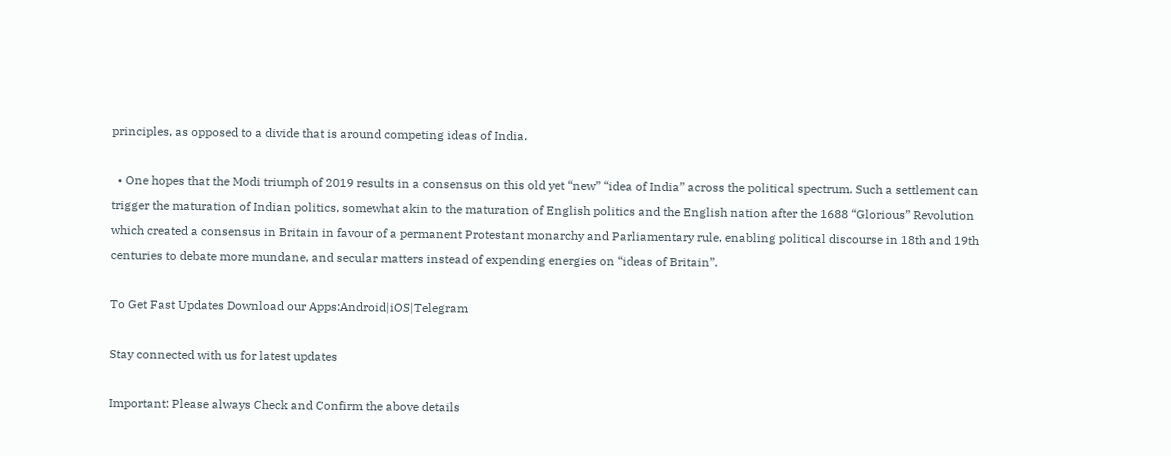principles, as opposed to a divide that is around competing ideas of India.

  • One hopes that the Modi triumph of 2019 results in a consensus on this old yet “new” “idea of India” across the political spectrum. Such a settlement can trigger the maturation of Indian politics, somewhat akin to the maturation of English politics and the English nation after the 1688 “Glorious” Revolution which created a consensus in Britain in favour of a permanent Protestant monarchy and Parliamentary rule, enabling political discourse in 18th and 19th centuries to debate more mundane, and secular matters instead of expending energies on “ideas of Britain”.

To Get Fast Updates Download our Apps:Android|iOS|Telegram

Stay connected with us for latest updates

Important: Please always Check and Confirm the above details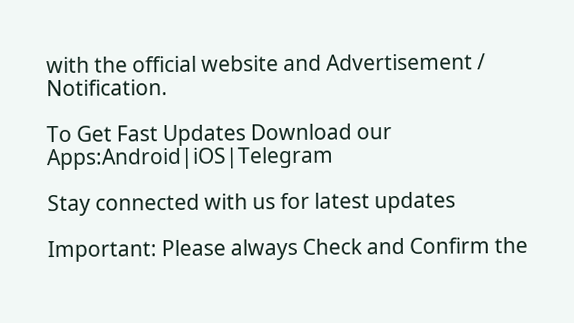with the official website and Advertisement / Notification.

To Get Fast Updates Download our Apps:Android|iOS|Telegram

Stay connected with us for latest updates

Important: Please always Check and Confirm the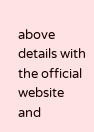above details with the official website and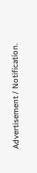Advertisement / Notification.